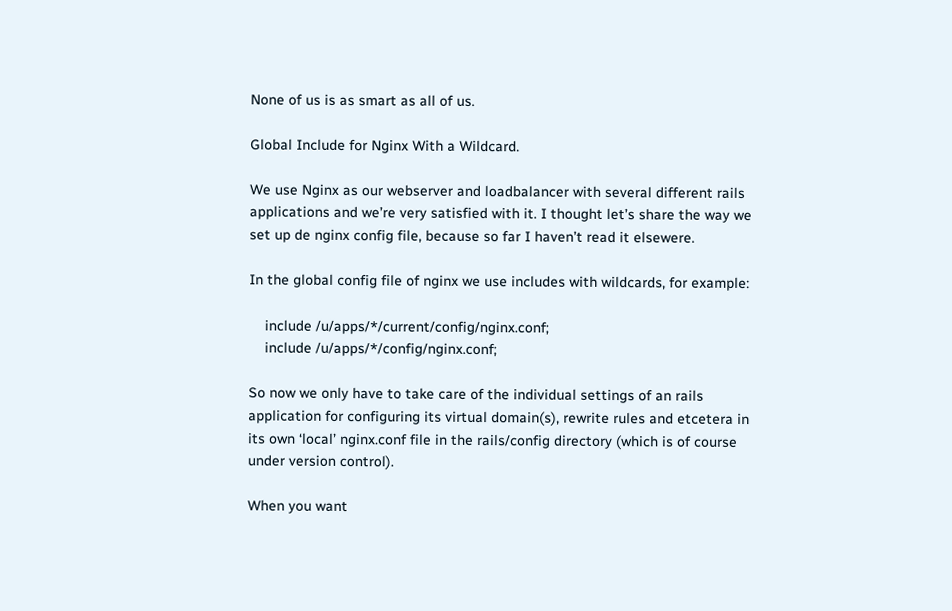None of us is as smart as all of us.

Global Include for Nginx With a Wildcard.

We use Nginx as our webserver and loadbalancer with several different rails applications and we’re very satisfied with it. I thought let’s share the way we set up de nginx config file, because so far I haven’t read it elsewere.

In the global config file of nginx we use includes with wildcards, for example:

    include /u/apps/*/current/config/nginx.conf;
    include /u/apps/*/config/nginx.conf;

So now we only have to take care of the individual settings of an rails application for configuring its virtual domain(s), rewrite rules and etcetera in its own ‘local’ nginx.conf file in the rails/config directory (which is of course under version control).

When you want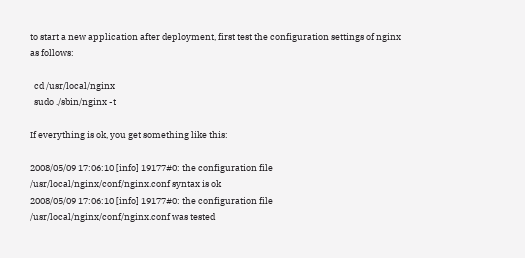to start a new application after deployment, first test the configuration settings of nginx as follows:

  cd /usr/local/nginx
  sudo ./sbin/nginx -t

If everything is ok, you get something like this:

2008/05/09 17:06:10 [info] 19177#0: the configuration file /usr/local/nginx/conf/nginx.conf syntax is ok
2008/05/09 17:06:10 [info] 19177#0: the configuration file /usr/local/nginx/conf/nginx.conf was tested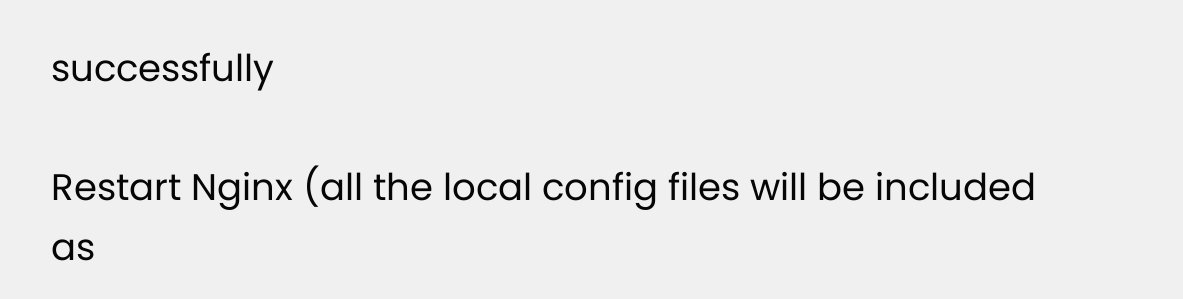successfully

Restart Nginx (all the local config files will be included as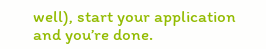well), start your application and you’re done.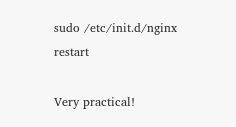sudo /etc/init.d/nginx restart

Very practical!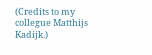(Credits to my collegue Matthijs Kadijk.)